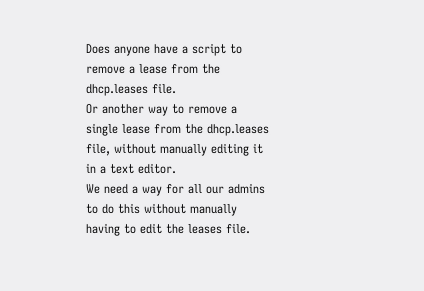Does anyone have a script to remove a lease from the dhcp.leases file.
Or another way to remove a single lease from the dhcp.leases file, without manually editing it in a text editor.
We need a way for all our admins to do this without manually having to edit the leases file.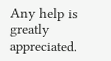Any help is greatly appreciated.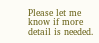Please let me know if more detail is needed.